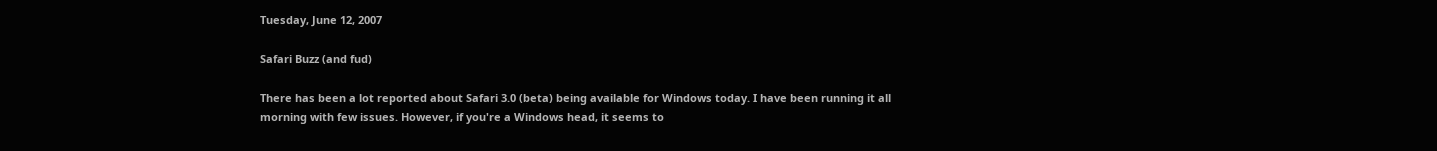Tuesday, June 12, 2007

Safari Buzz (and fud)

There has been a lot reported about Safari 3.0 (beta) being available for Windows today. I have been running it all morning with few issues. However, if you're a Windows head, it seems to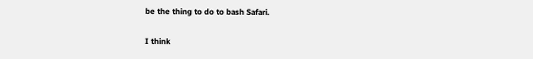be the thing to do to bash Safari.

I think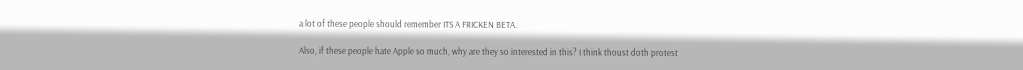a lot of these people should remember ITS A FRICKEN BETA.

Also, if these people hate Apple so much, why are they so interested in this? I think thoust doth protest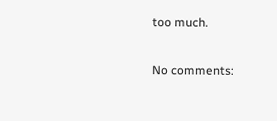too much.

No comments: